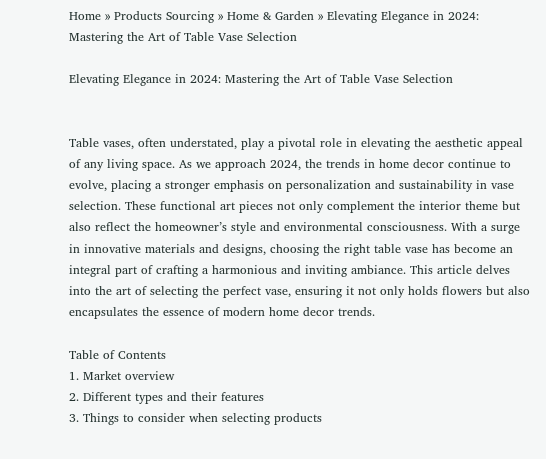Home » Products Sourcing » Home & Garden » Elevating Elegance in 2024: Mastering the Art of Table Vase Selection

Elevating Elegance in 2024: Mastering the Art of Table Vase Selection


Table vases, often understated, play a pivotal role in elevating the aesthetic appeal of any living space. As we approach 2024, the trends in home decor continue to evolve, placing a stronger emphasis on personalization and sustainability in vase selection. These functional art pieces not only complement the interior theme but also reflect the homeowner’s style and environmental consciousness. With a surge in innovative materials and designs, choosing the right table vase has become an integral part of crafting a harmonious and inviting ambiance. This article delves into the art of selecting the perfect vase, ensuring it not only holds flowers but also encapsulates the essence of modern home decor trends.

Table of Contents
1. Market overview
2. Different types and their features
3. Things to consider when selecting products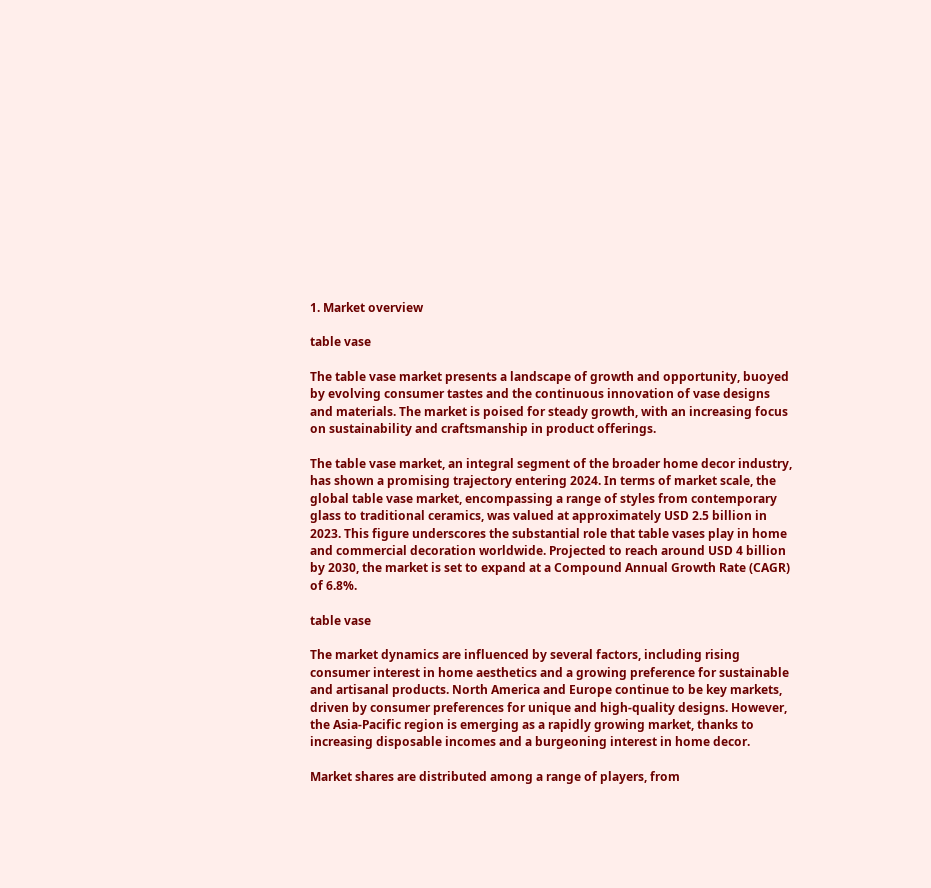1. Market overview

table vase

The table vase market presents a landscape of growth and opportunity, buoyed by evolving consumer tastes and the continuous innovation of vase designs and materials. The market is poised for steady growth, with an increasing focus on sustainability and craftsmanship in product offerings.

The table vase market, an integral segment of the broader home decor industry, has shown a promising trajectory entering 2024. In terms of market scale, the global table vase market, encompassing a range of styles from contemporary glass to traditional ceramics, was valued at approximately USD 2.5 billion in 2023. This figure underscores the substantial role that table vases play in home and commercial decoration worldwide. Projected to reach around USD 4 billion by 2030, the market is set to expand at a Compound Annual Growth Rate (CAGR) of 6.8%.

table vase

The market dynamics are influenced by several factors, including rising consumer interest in home aesthetics and a growing preference for sustainable and artisanal products. North America and Europe continue to be key markets, driven by consumer preferences for unique and high-quality designs. However, the Asia-Pacific region is emerging as a rapidly growing market, thanks to increasing disposable incomes and a burgeoning interest in home decor.

Market shares are distributed among a range of players, from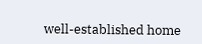well-established home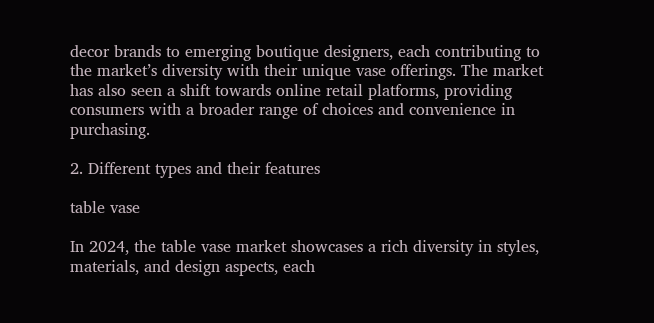decor brands to emerging boutique designers, each contributing to the market’s diversity with their unique vase offerings. The market has also seen a shift towards online retail platforms, providing consumers with a broader range of choices and convenience in purchasing.

2. Different types and their features

table vase

In 2024, the table vase market showcases a rich diversity in styles, materials, and design aspects, each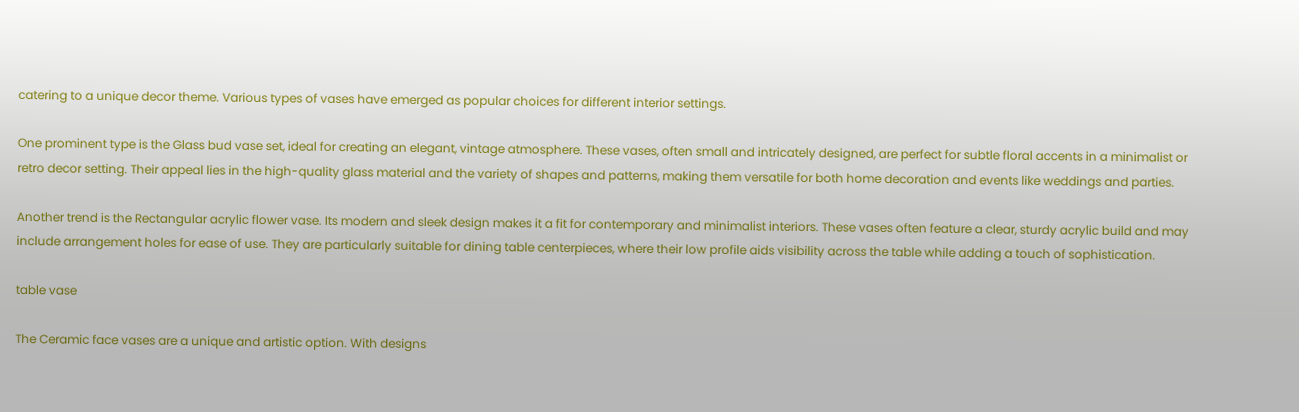catering to a unique decor theme. Various types of vases have emerged as popular choices for different interior settings.

One prominent type is the Glass bud vase set, ideal for creating an elegant, vintage atmosphere. These vases, often small and intricately designed, are perfect for subtle floral accents in a minimalist or retro decor setting. Their appeal lies in the high-quality glass material and the variety of shapes and patterns, making them versatile for both home decoration and events like weddings and parties.

Another trend is the Rectangular acrylic flower vase. Its modern and sleek design makes it a fit for contemporary and minimalist interiors. These vases often feature a clear, sturdy acrylic build and may include arrangement holes for ease of use. They are particularly suitable for dining table centerpieces, where their low profile aids visibility across the table while adding a touch of sophistication.

table vase

The Ceramic face vases are a unique and artistic option. With designs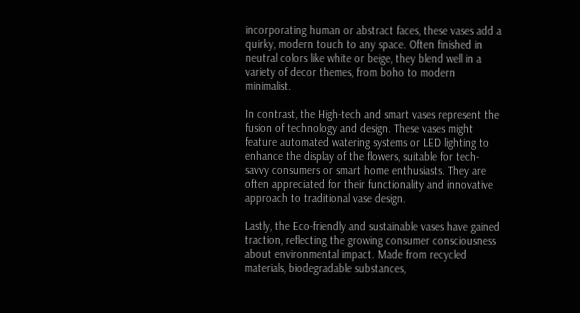incorporating human or abstract faces, these vases add a quirky, modern touch to any space. Often finished in neutral colors like white or beige, they blend well in a variety of decor themes, from boho to modern minimalist.

In contrast, the High-tech and smart vases represent the fusion of technology and design. These vases might feature automated watering systems or LED lighting to enhance the display of the flowers, suitable for tech-savvy consumers or smart home enthusiasts. They are often appreciated for their functionality and innovative approach to traditional vase design.

Lastly, the Eco-friendly and sustainable vases have gained traction, reflecting the growing consumer consciousness about environmental impact. Made from recycled materials, biodegradable substances,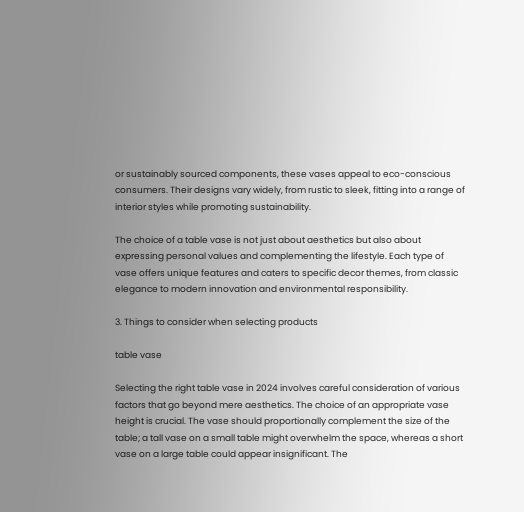or sustainably sourced components, these vases appeal to eco-conscious consumers. Their designs vary widely, from rustic to sleek, fitting into a range of interior styles while promoting sustainability.

The choice of a table vase is not just about aesthetics but also about expressing personal values and complementing the lifestyle. Each type of vase offers unique features and caters to specific decor themes, from classic elegance to modern innovation and environmental responsibility.

3. Things to consider when selecting products

table vase

Selecting the right table vase in 2024 involves careful consideration of various factors that go beyond mere aesthetics. The choice of an appropriate vase height is crucial. The vase should proportionally complement the size of the table; a tall vase on a small table might overwhelm the space, whereas a short vase on a large table could appear insignificant. The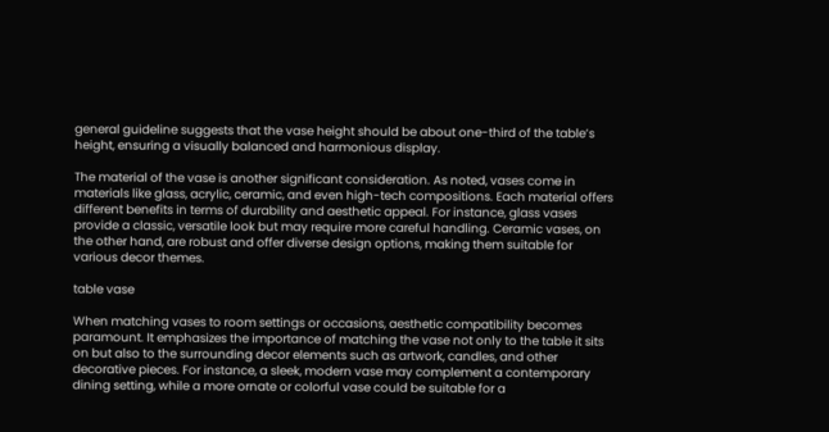general guideline suggests that the vase height should be about one-third of the table’s height, ensuring a visually balanced and harmonious display.

The material of the vase is another significant consideration. As noted, vases come in materials like glass, acrylic, ceramic, and even high-tech compositions. Each material offers different benefits in terms of durability and aesthetic appeal. For instance, glass vases provide a classic, versatile look but may require more careful handling. Ceramic vases, on the other hand, are robust and offer diverse design options, making them suitable for various decor themes.

table vase

When matching vases to room settings or occasions, aesthetic compatibility becomes paramount. It emphasizes the importance of matching the vase not only to the table it sits on but also to the surrounding decor elements such as artwork, candles, and other decorative pieces. For instance, a sleek, modern vase may complement a contemporary dining setting, while a more ornate or colorful vase could be suitable for a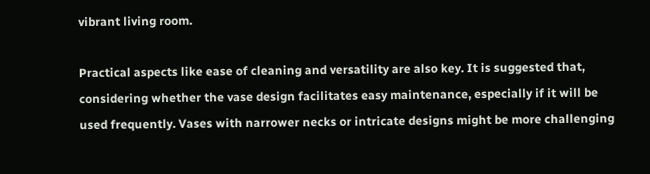vibrant living room.

Practical aspects like ease of cleaning and versatility are also key. It is suggested that, considering whether the vase design facilitates easy maintenance, especially if it will be used frequently. Vases with narrower necks or intricate designs might be more challenging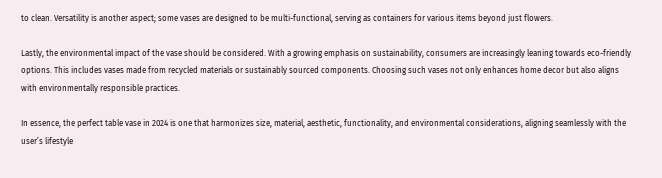to clean. Versatility is another aspect; some vases are designed to be multi-functional, serving as containers for various items beyond just flowers.

Lastly, the environmental impact of the vase should be considered. With a growing emphasis on sustainability, consumers are increasingly leaning towards eco-friendly options. This includes vases made from recycled materials or sustainably sourced components. Choosing such vases not only enhances home decor but also aligns with environmentally responsible practices.

In essence, the perfect table vase in 2024 is one that harmonizes size, material, aesthetic, functionality, and environmental considerations, aligning seamlessly with the user’s lifestyle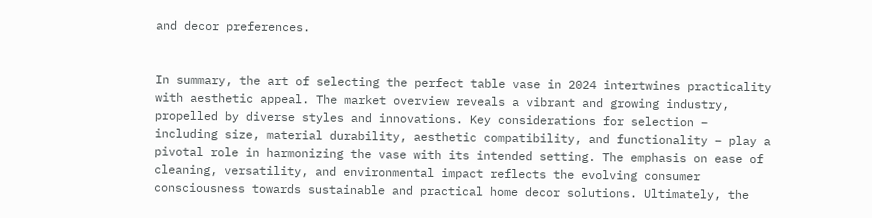and decor preferences.


In summary, the art of selecting the perfect table vase in 2024 intertwines practicality with aesthetic appeal. The market overview reveals a vibrant and growing industry, propelled by diverse styles and innovations. Key considerations for selection – including size, material durability, aesthetic compatibility, and functionality – play a pivotal role in harmonizing the vase with its intended setting. The emphasis on ease of cleaning, versatility, and environmental impact reflects the evolving consumer consciousness towards sustainable and practical home decor solutions. Ultimately, the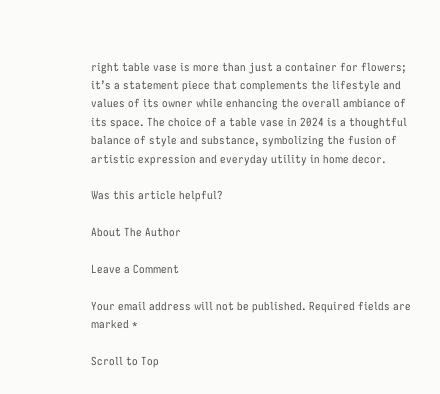right table vase is more than just a container for flowers; it’s a statement piece that complements the lifestyle and values of its owner while enhancing the overall ambiance of its space. The choice of a table vase in 2024 is a thoughtful balance of style and substance, symbolizing the fusion of artistic expression and everyday utility in home decor.

Was this article helpful?

About The Author

Leave a Comment

Your email address will not be published. Required fields are marked *

Scroll to Top